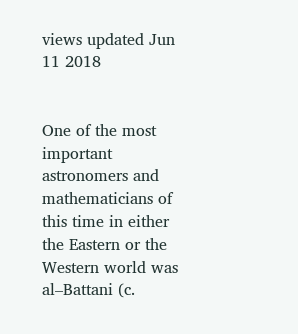views updated Jun 11 2018


One of the most important astronomers and mathematicians of this time in either the Eastern or the Western world was al–Battani (c.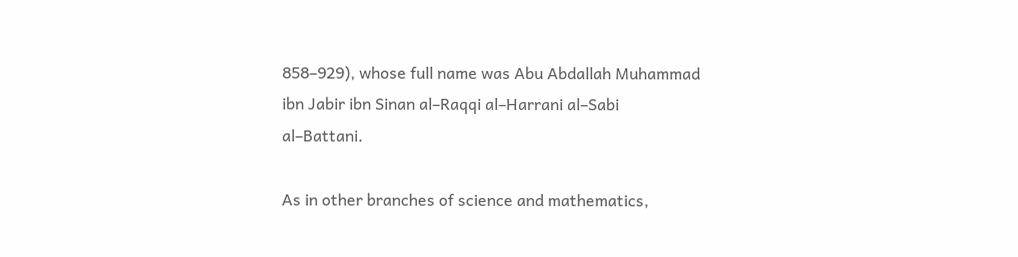858–929), whose full name was Abu Abdallah Muhammad ibn Jabir ibn Sinan al–Raqqi al–Harrani al–Sabi al–Battani.

As in other branches of science and mathematics,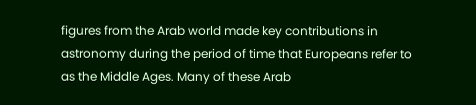figures from the Arab world made key contributions in astronomy during the period of time that Europeans refer to as the Middle Ages. Many of these Arab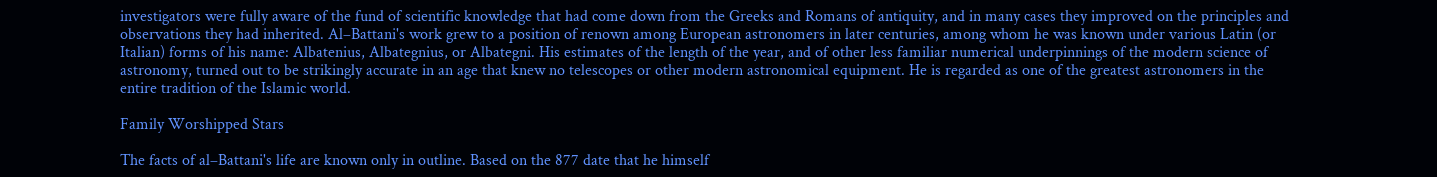investigators were fully aware of the fund of scientific knowledge that had come down from the Greeks and Romans of antiquity, and in many cases they improved on the principles and observations they had inherited. Al–Battani's work grew to a position of renown among European astronomers in later centuries, among whom he was known under various Latin (or Italian) forms of his name: Albatenius, Albategnius, or Albategni. His estimates of the length of the year, and of other less familiar numerical underpinnings of the modern science of astronomy, turned out to be strikingly accurate in an age that knew no telescopes or other modern astronomical equipment. He is regarded as one of the greatest astronomers in the entire tradition of the Islamic world.

Family Worshipped Stars

The facts of al–Battani's life are known only in outline. Based on the 877 date that he himself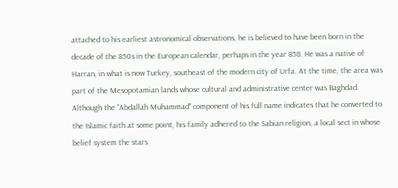attached to his earliest astronomical observations, he is believed to have been born in the decade of the 850s in the European calendar, perhaps in the year 858. He was a native of Harran, in what is now Turkey, southeast of the modern city of Urfa. At the time, the area was part of the Mesopotamian lands whose cultural and administrative center was Baghdad. Although the "Abdallah Muhammad" component of his full name indicates that he converted to the Islamic faith at some point, his family adhered to the Sabian religion, a local sect in whose belief system the stars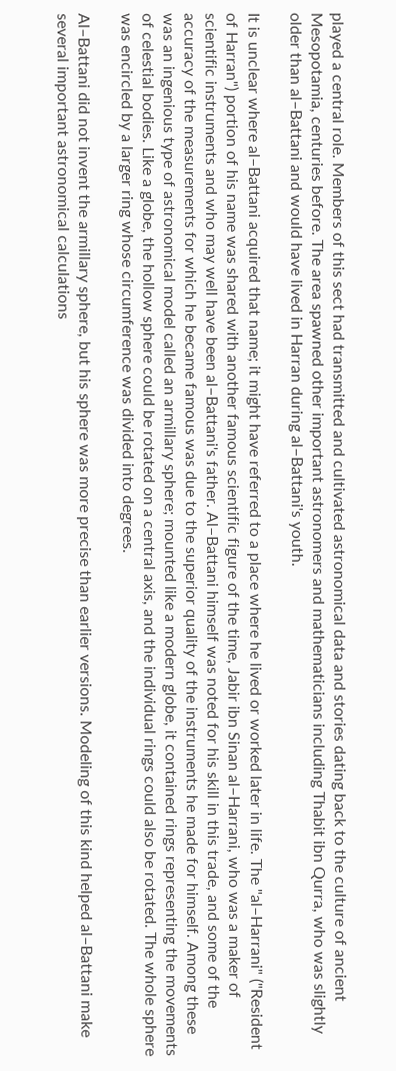played a central role. Members of this sect had transmitted and cultivated astronomical data and stories dating back to the culture of ancient Mesopotamia, centuries before. The area spawned other important astronomers and mathematicians including Thabit ibn Qurra, who was slightly older than al–Battani and would have lived in Harran during al–Battani's youth.

It is unclear where al–Battani acquired that name; it might have referred to a place where he lived or worked later in life. The "al–Harrani" ("Resident of Harran") portion of his name was shared with another famous scientific figure of the time, Jabir ibn Sinan al–Harrani, who was a maker of scientific instruments and who may well have been al–Battani's father. Al–Battani himself was noted for his skill in this trade, and some of the accuracy of the measurements for which he became famous was due to the superior quality of the instruments he made for himself. Among these was an ingenious type of astronomical model called an armillary sphere; mounted like a modern globe, it contained rings representing the movements of celestial bodies. Like a globe, the hollow sphere could be rotated on a central axis, and the individual rings could also be rotated. The whole sphere was encircled by a larger ring whose circumference was divided into degrees.

Al–Battani did not invent the armillary sphere, but his sphere was more precise than earlier versions. Modeling of this kind helped al–Battani make several important astronomical calculations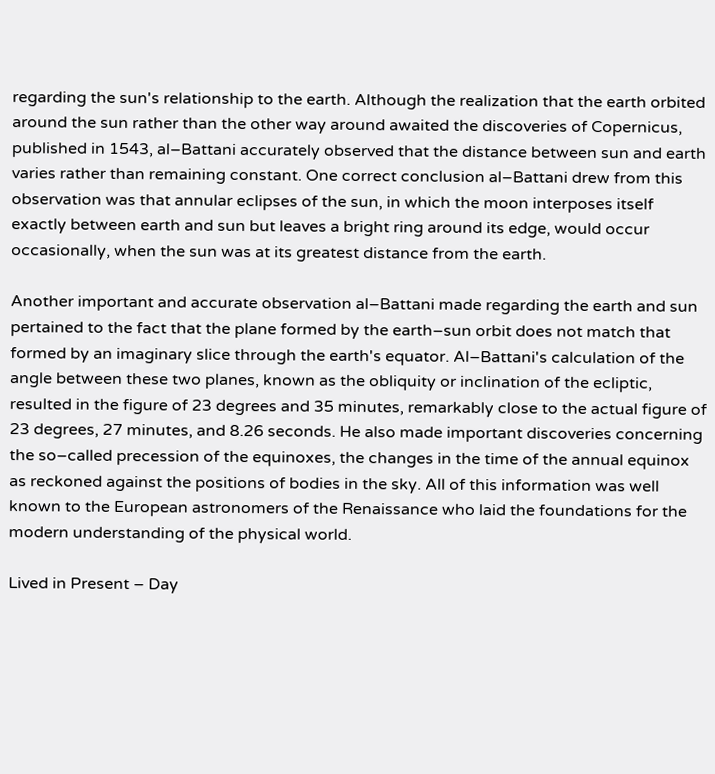regarding the sun's relationship to the earth. Although the realization that the earth orbited around the sun rather than the other way around awaited the discoveries of Copernicus, published in 1543, al–Battani accurately observed that the distance between sun and earth varies rather than remaining constant. One correct conclusion al–Battani drew from this observation was that annular eclipses of the sun, in which the moon interposes itself exactly between earth and sun but leaves a bright ring around its edge, would occur occasionally, when the sun was at its greatest distance from the earth.

Another important and accurate observation al–Battani made regarding the earth and sun pertained to the fact that the plane formed by the earth–sun orbit does not match that formed by an imaginary slice through the earth's equator. Al–Battani's calculation of the angle between these two planes, known as the obliquity or inclination of the ecliptic, resulted in the figure of 23 degrees and 35 minutes, remarkably close to the actual figure of 23 degrees, 27 minutes, and 8.26 seconds. He also made important discoveries concerning the so–called precession of the equinoxes, the changes in the time of the annual equinox as reckoned against the positions of bodies in the sky. All of this information was well known to the European astronomers of the Renaissance who laid the foundations for the modern understanding of the physical world.

Lived in Present – Day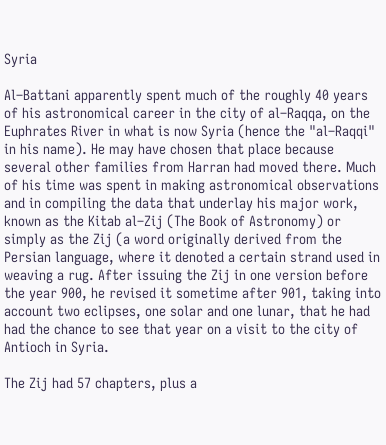Syria

Al–Battani apparently spent much of the roughly 40 years of his astronomical career in the city of al–Raqqa, on the Euphrates River in what is now Syria (hence the "al–Raqqi" in his name). He may have chosen that place because several other families from Harran had moved there. Much of his time was spent in making astronomical observations and in compiling the data that underlay his major work, known as the Kitab al–Zij (The Book of Astronomy) or simply as the Zij (a word originally derived from the Persian language, where it denoted a certain strand used in weaving a rug. After issuing the Zij in one version before the year 900, he revised it sometime after 901, taking into account two eclipses, one solar and one lunar, that he had had the chance to see that year on a visit to the city of Antioch in Syria.

The Zij had 57 chapters, plus a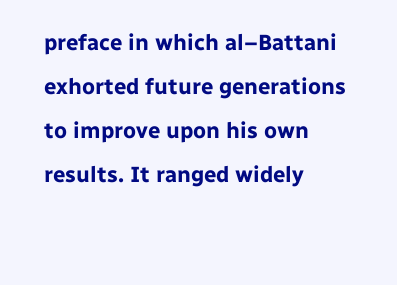preface in which al–Battani exhorted future generations to improve upon his own results. It ranged widely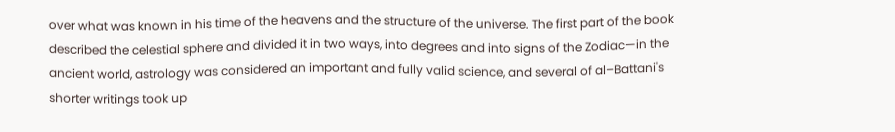over what was known in his time of the heavens and the structure of the universe. The first part of the book described the celestial sphere and divided it in two ways, into degrees and into signs of the Zodiac—in the ancient world, astrology was considered an important and fully valid science, and several of al–Battani's shorter writings took up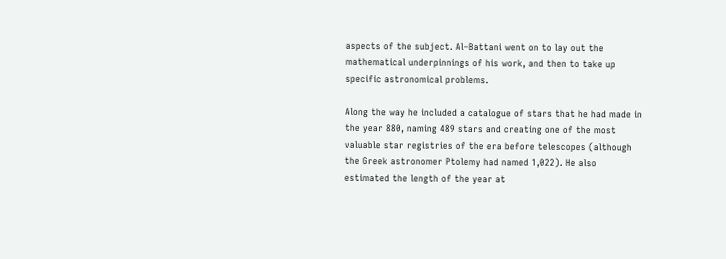aspects of the subject. Al–Battani went on to lay out the mathematical underpinnings of his work, and then to take up specific astronomical problems.

Along the way he included a catalogue of stars that he had made in the year 880, naming 489 stars and creating one of the most valuable star registries of the era before telescopes (although the Greek astronomer Ptolemy had named 1,022). He also estimated the length of the year at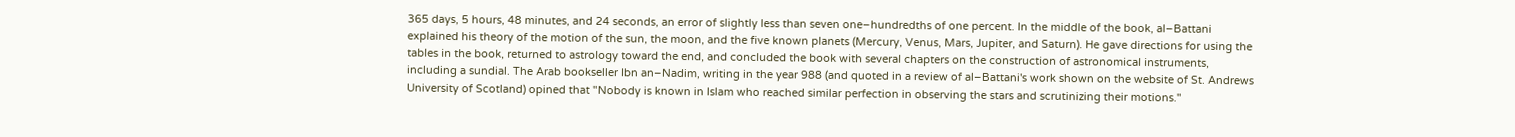365 days, 5 hours, 48 minutes, and 24 seconds, an error of slightly less than seven one–hundredths of one percent. In the middle of the book, al–Battani explained his theory of the motion of the sun, the moon, and the five known planets (Mercury, Venus, Mars, Jupiter, and Saturn). He gave directions for using the tables in the book, returned to astrology toward the end, and concluded the book with several chapters on the construction of astronomical instruments, including a sundial. The Arab bookseller Ibn an–Nadim, writing in the year 988 (and quoted in a review of al–Battani's work shown on the website of St. Andrews University of Scotland) opined that "Nobody is known in Islam who reached similar perfection in observing the stars and scrutinizing their motions."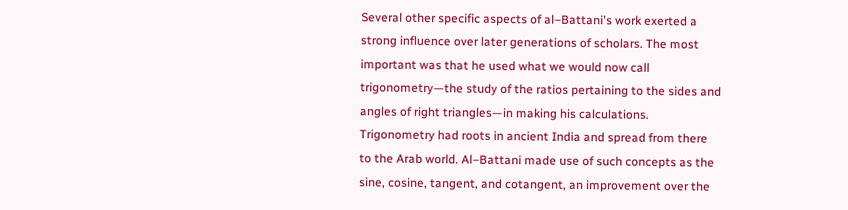Several other specific aspects of al–Battani's work exerted a strong influence over later generations of scholars. The most important was that he used what we would now call trigonometry—the study of the ratios pertaining to the sides and angles of right triangles—in making his calculations. Trigonometry had roots in ancient India and spread from there to the Arab world. Al–Battani made use of such concepts as the sine, cosine, tangent, and cotangent, an improvement over the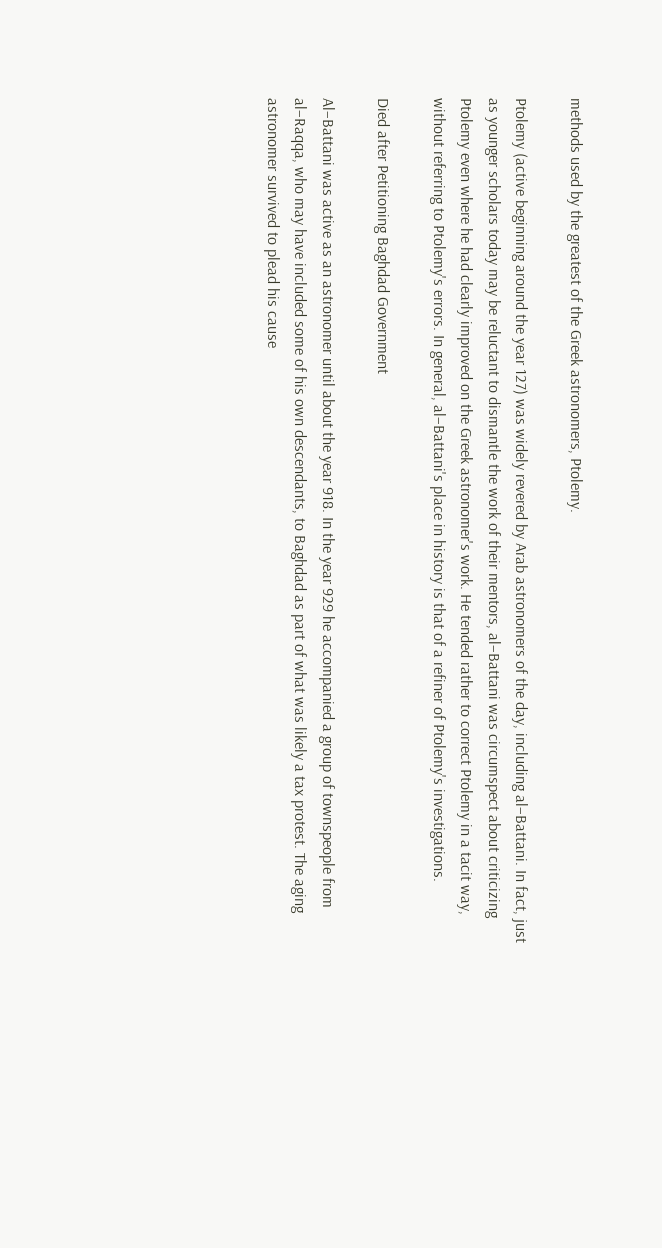methods used by the greatest of the Greek astronomers, Ptolemy.

Ptolemy (active beginning around the year 127) was widely revered by Arab astronomers of the day, including al–Battani. In fact, just as younger scholars today may be reluctant to dismantle the work of their mentors, al–Battani was circumspect about criticizing Ptolemy even where he had clearly improved on the Greek astronomer's work. He tended rather to correct Ptolemy in a tacit way, without referring to Ptolemy's errors. In general, al–Battani's place in history is that of a refiner of Ptolemy's investigations.

Died after Petitioning Baghdad Government

Al–Battani was active as an astronomer until about the year 918. In the year 929 he accompanied a group of townspeople from al–Raqqa, who may have included some of his own descendants, to Baghdad as part of what was likely a tax protest. The aging astronomer survived to plead his cause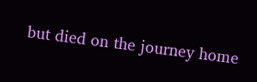but died on the journey home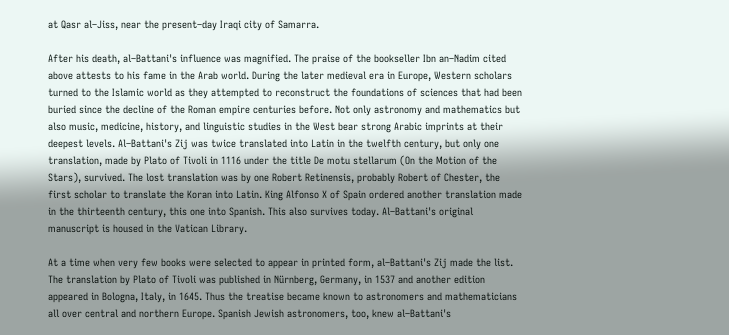at Qasr al–Jiss, near the present–day Iraqi city of Samarra.

After his death, al–Battani's influence was magnified. The praise of the bookseller Ibn an–Nadim cited above attests to his fame in the Arab world. During the later medieval era in Europe, Western scholars turned to the Islamic world as they attempted to reconstruct the foundations of sciences that had been buried since the decline of the Roman empire centuries before. Not only astronomy and mathematics but also music, medicine, history, and linguistic studies in the West bear strong Arabic imprints at their deepest levels. Al–Battani's Zij was twice translated into Latin in the twelfth century, but only one translation, made by Plato of Tivoli in 1116 under the title De motu stellarum (On the Motion of the Stars), survived. The lost translation was by one Robert Retinensis, probably Robert of Chester, the first scholar to translate the Koran into Latin. King Alfonso X of Spain ordered another translation made in the thirteenth century, this one into Spanish. This also survives today. Al–Battani's original manuscript is housed in the Vatican Library.

At a time when very few books were selected to appear in printed form, al–Battani's Zij made the list. The translation by Plato of Tivoli was published in Nürnberg, Germany, in 1537 and another edition appeared in Bologna, Italy, in 1645. Thus the treatise became known to astronomers and mathematicians all over central and northern Europe. Spanish Jewish astronomers, too, knew al–Battani's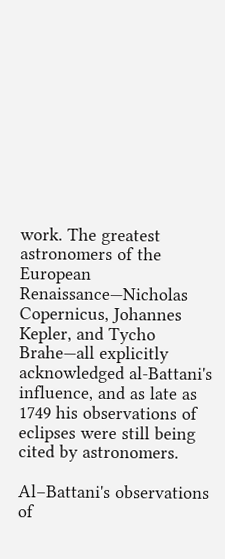work. The greatest astronomers of the European Renaissance—Nicholas Copernicus, Johannes Kepler, and Tycho Brahe—all explicitly acknowledged al-Battani's influence, and as late as 1749 his observations of eclipses were still being cited by astronomers.

Al–Battani's observations of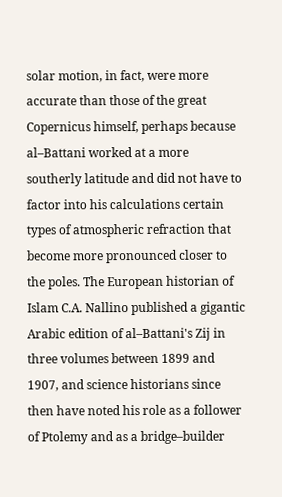solar motion, in fact, were more accurate than those of the great Copernicus himself, perhaps because al–Battani worked at a more southerly latitude and did not have to factor into his calculations certain types of atmospheric refraction that become more pronounced closer to the poles. The European historian of Islam C.A. Nallino published a gigantic Arabic edition of al–Battani's Zij in three volumes between 1899 and 1907, and science historians since then have noted his role as a follower of Ptolemy and as a bridge–builder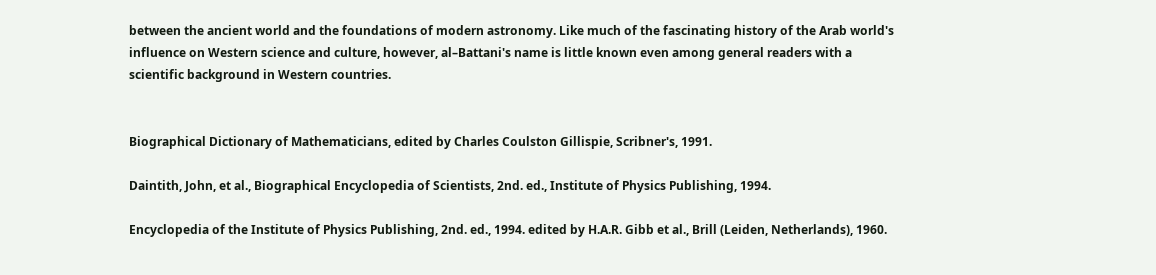between the ancient world and the foundations of modern astronomy. Like much of the fascinating history of the Arab world's influence on Western science and culture, however, al–Battani's name is little known even among general readers with a scientific background in Western countries.


Biographical Dictionary of Mathematicians, edited by Charles Coulston Gillispie, Scribner's, 1991.

Daintith, John, et al., Biographical Encyclopedia of Scientists, 2nd. ed., Institute of Physics Publishing, 1994.

Encyclopedia of the Institute of Physics Publishing, 2nd. ed., 1994. edited by H.A.R. Gibb et al., Brill (Leiden, Netherlands), 1960.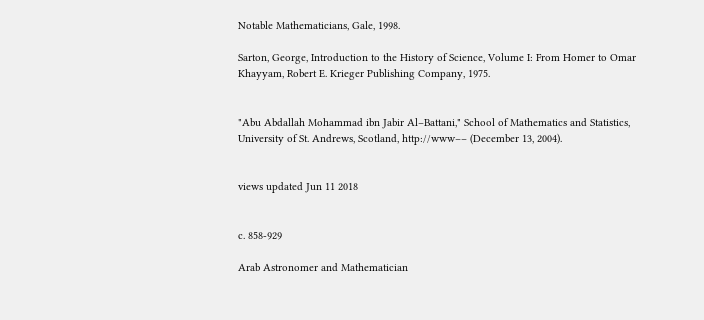Notable Mathematicians, Gale, 1998.

Sarton, George, Introduction to the History of Science, Volume I: From Homer to Omar Khayyam, Robert E. Krieger Publishing Company, 1975.


"Abu Abdallah Mohammad ibn Jabir Al–Battani," School of Mathematics and Statistics, University of St. Andrews, Scotland, http://www–– (December 13, 2004).


views updated Jun 11 2018


c. 858-929

Arab Astronomer and Mathematician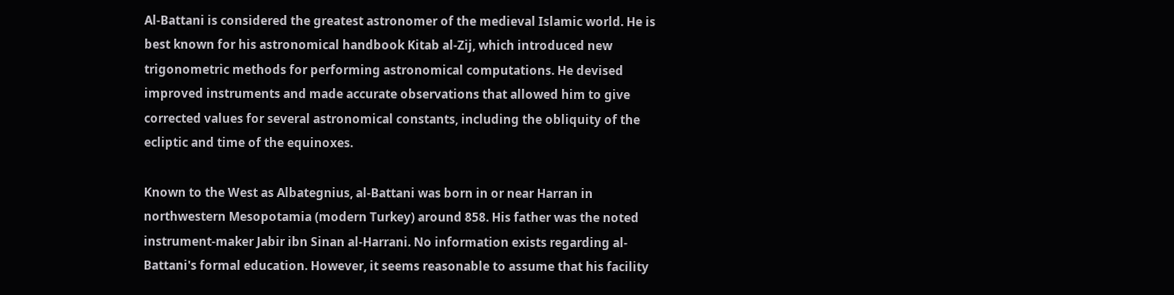Al-Battani is considered the greatest astronomer of the medieval Islamic world. He is best known for his astronomical handbook Kitab al-Zij, which introduced new trigonometric methods for performing astronomical computations. He devised improved instruments and made accurate observations that allowed him to give corrected values for several astronomical constants, including the obliquity of the ecliptic and time of the equinoxes.

Known to the West as Albategnius, al-Battani was born in or near Harran in northwestern Mesopotamia (modern Turkey) around 858. His father was the noted instrument-maker Jabir ibn Sinan al-Harrani. No information exists regarding al-Battani's formal education. However, it seems reasonable to assume that his facility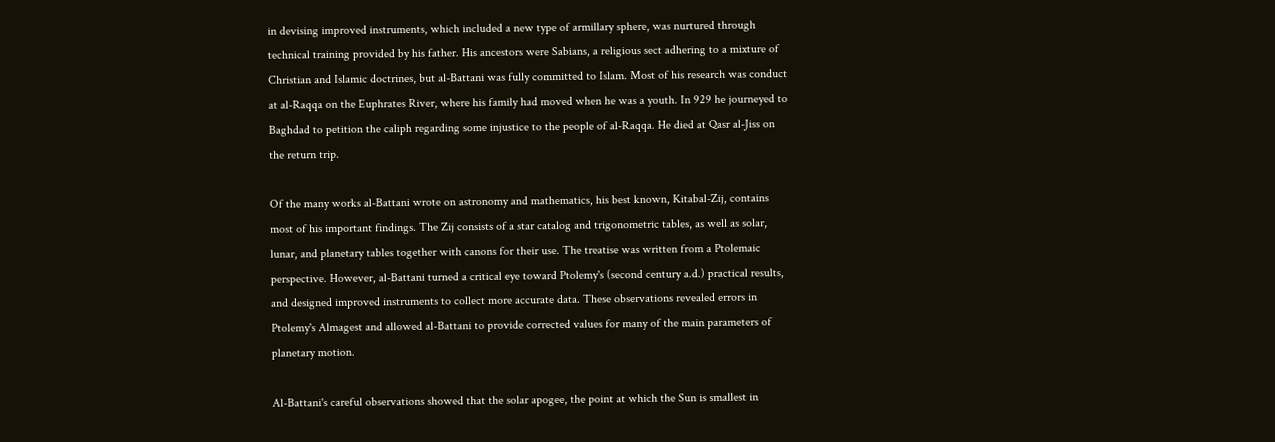in devising improved instruments, which included a new type of armillary sphere, was nurtured through technical training provided by his father. His ancestors were Sabians, a religious sect adhering to a mixture of Christian and Islamic doctrines, but al-Battani was fully committed to Islam. Most of his research was conduct at al-Raqqa on the Euphrates River, where his family had moved when he was a youth. In 929 he journeyed to Baghdad to petition the caliph regarding some injustice to the people of al-Raqqa. He died at Qasr al-Jiss on the return trip.

Of the many works al-Battani wrote on astronomy and mathematics, his best known, Kitabal-Zij, contains most of his important findings. The Zij consists of a star catalog and trigonometric tables, as well as solar, lunar, and planetary tables together with canons for their use. The treatise was written from a Ptolemaic perspective. However, al-Battani turned a critical eye toward Ptolemy's (second century a.d.) practical results, and designed improved instruments to collect more accurate data. These observations revealed errors in Ptolemy's Almagest and allowed al-Battani to provide corrected values for many of the main parameters of planetary motion.

Al-Battani's careful observations showed that the solar apogee, the point at which the Sun is smallest in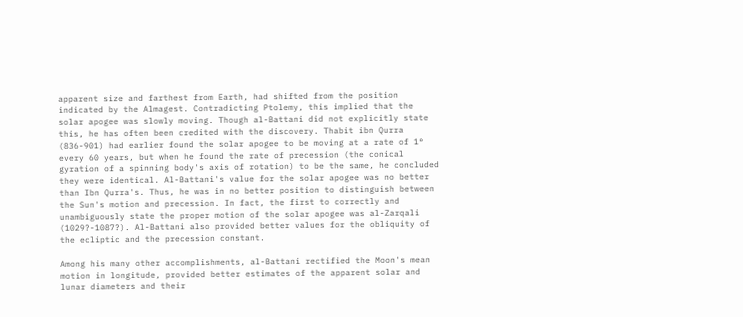apparent size and farthest from Earth, had shifted from the position indicated by the Almagest. Contradicting Ptolemy, this implied that the solar apogee was slowly moving. Though al-Battani did not explicitly state this, he has often been credited with the discovery. Thabit ibn Qurra (836-901) had earlier found the solar apogee to be moving at a rate of 1° every 60 years, but when he found the rate of precession (the conical gyration of a spinning body's axis of rotation) to be the same, he concluded they were identical. Al-Battani's value for the solar apogee was no better than Ibn Qurra's. Thus, he was in no better position to distinguish between the Sun's motion and precession. In fact, the first to correctly and unambiguously state the proper motion of the solar apogee was al-Zarqali (1029?-1087?). Al-Battani also provided better values for the obliquity of the ecliptic and the precession constant.

Among his many other accomplishments, al-Battani rectified the Moon's mean motion in longitude, provided better estimates of the apparent solar and lunar diameters and their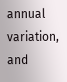annual variation, and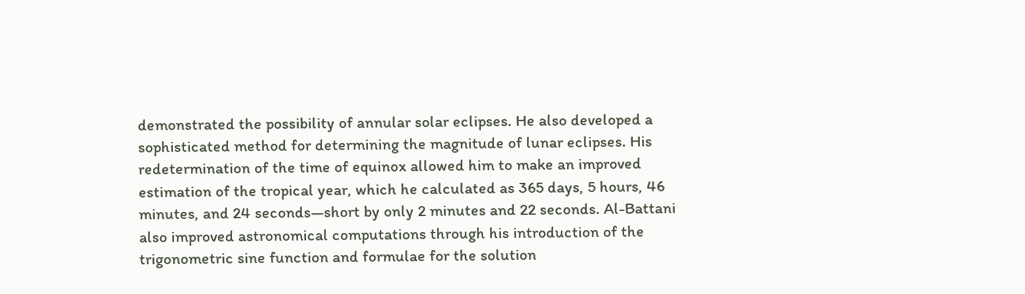demonstrated the possibility of annular solar eclipses. He also developed a sophisticated method for determining the magnitude of lunar eclipses. His redetermination of the time of equinox allowed him to make an improved estimation of the tropical year, which he calculated as 365 days, 5 hours, 46 minutes, and 24 seconds—short by only 2 minutes and 22 seconds. Al-Battani also improved astronomical computations through his introduction of the trigonometric sine function and formulae for the solution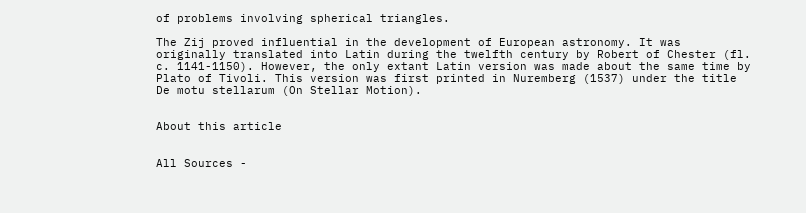of problems involving spherical triangles.

The Zij proved influential in the development of European astronomy. It was originally translated into Latin during the twelfth century by Robert of Chester (fl. c. 1141-1150). However, the only extant Latin version was made about the same time by Plato of Tivoli. This version was first printed in Nuremberg (1537) under the title De motu stellarum (On Stellar Motion).


About this article


All Sources -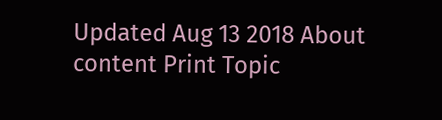Updated Aug 13 2018 About content Print Topic